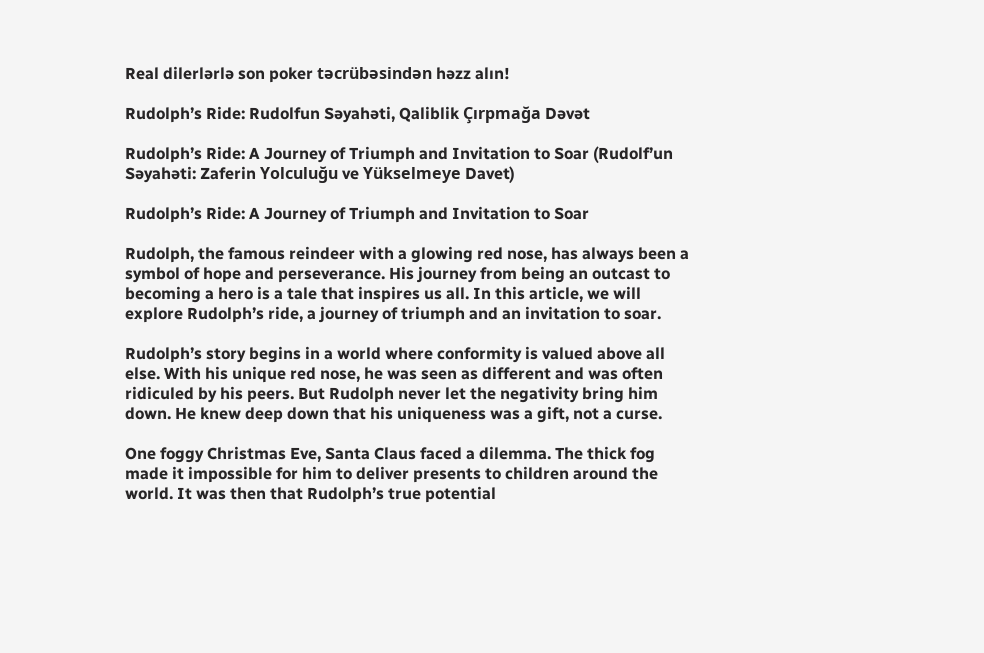Real dilerlərlə son poker təcrübəsindən həzz alın!

Rudolph’s Ride: Rudolfun Səyahəti, Qaliblik Çırpmağa Dəvət

Rudolph’s Ride: A Journey of Triumph and Invitation to Soar (Rudolf’un Səyahəti: Zaferin Yolculuğu ve Yükselmeye Davet)

Rudolph’s Ride: A Journey of Triumph and Invitation to Soar

Rudolph, the famous reindeer with a glowing red nose, has always been a symbol of hope and perseverance. His journey from being an outcast to becoming a hero is a tale that inspires us all. In this article, we will explore Rudolph’s ride, a journey of triumph and an invitation to soar.

Rudolph’s story begins in a world where conformity is valued above all else. With his unique red nose, he was seen as different and was often ridiculed by his peers. But Rudolph never let the negativity bring him down. He knew deep down that his uniqueness was a gift, not a curse.

One foggy Christmas Eve, Santa Claus faced a dilemma. The thick fog made it impossible for him to deliver presents to children around the world. It was then that Rudolph’s true potential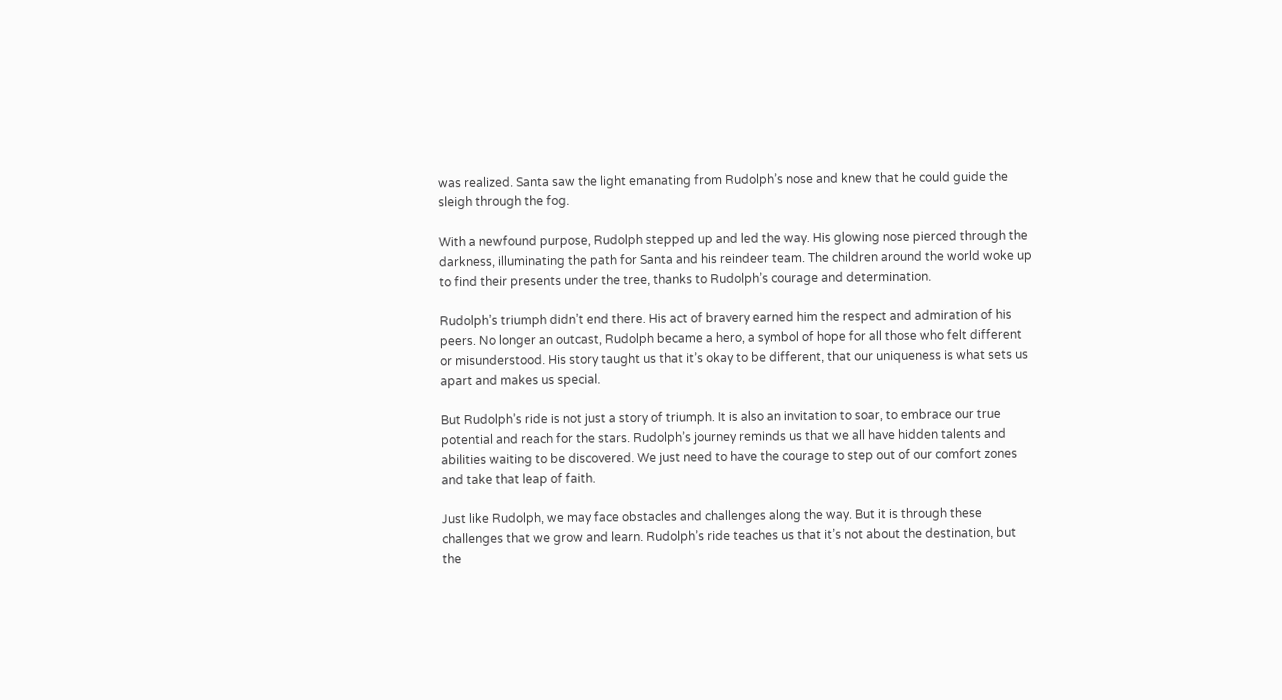was realized. Santa saw the light emanating from Rudolph’s nose and knew that he could guide the sleigh through the fog.

With a newfound purpose, Rudolph stepped up and led the way. His glowing nose pierced through the darkness, illuminating the path for Santa and his reindeer team. The children around the world woke up to find their presents under the tree, thanks to Rudolph’s courage and determination.

Rudolph’s triumph didn’t end there. His act of bravery earned him the respect and admiration of his peers. No longer an outcast, Rudolph became a hero, a symbol of hope for all those who felt different or misunderstood. His story taught us that it’s okay to be different, that our uniqueness is what sets us apart and makes us special.

But Rudolph’s ride is not just a story of triumph. It is also an invitation to soar, to embrace our true potential and reach for the stars. Rudolph’s journey reminds us that we all have hidden talents and abilities waiting to be discovered. We just need to have the courage to step out of our comfort zones and take that leap of faith.

Just like Rudolph, we may face obstacles and challenges along the way. But it is through these challenges that we grow and learn. Rudolph’s ride teaches us that it’s not about the destination, but the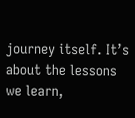journey itself. It’s about the lessons we learn,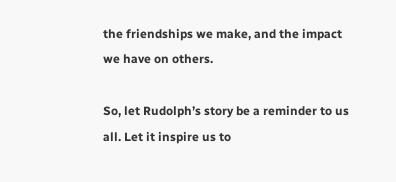the friendships we make, and the impact we have on others.

So, let Rudolph’s story be a reminder to us all. Let it inspire us to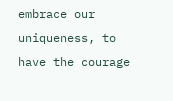embrace our uniqueness, to have the courage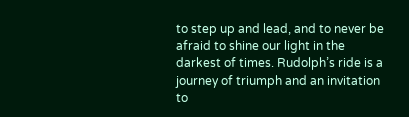to step up and lead, and to never be afraid to shine our light in the darkest of times. Rudolph’s ride is a journey of triumph and an invitation to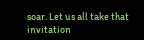soar. Let us all take that invitation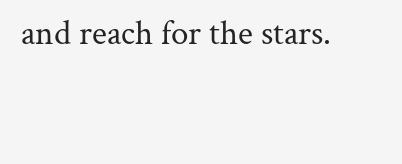and reach for the stars.